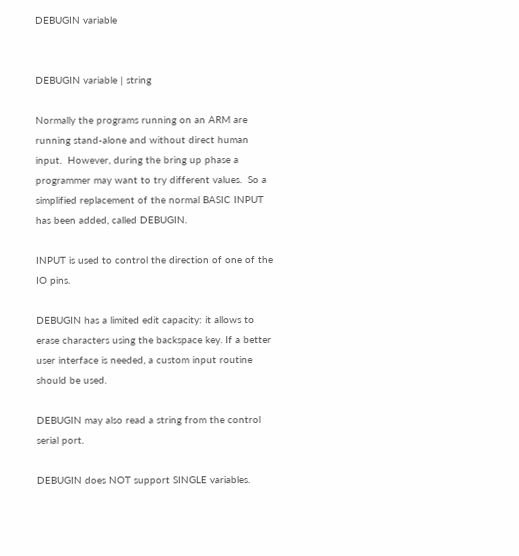DEBUGIN variable


DEBUGIN variable | string

Normally the programs running on an ARM are running stand-alone and without direct human input.  However, during the bring up phase a programmer may want to try different values.  So a simplified replacement of the normal BASIC INPUT has been added, called DEBUGIN.

INPUT is used to control the direction of one of the IO pins.

DEBUGIN has a limited edit capacity: it allows to erase characters using the backspace key. If a better user interface is needed, a custom input routine should be used.

DEBUGIN may also read a string from the control serial port.

DEBUGIN does NOT support SINGLE variables.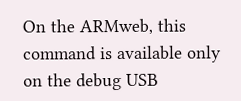On the ARMweb, this command is available only on the debug USB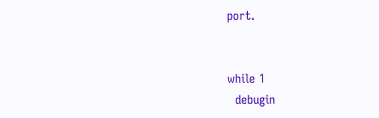port.


while 1
  debugin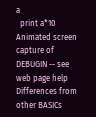a
  print a*10
Animated screen capture of DEBUGIN -- see web page help
Differences from other BASICs